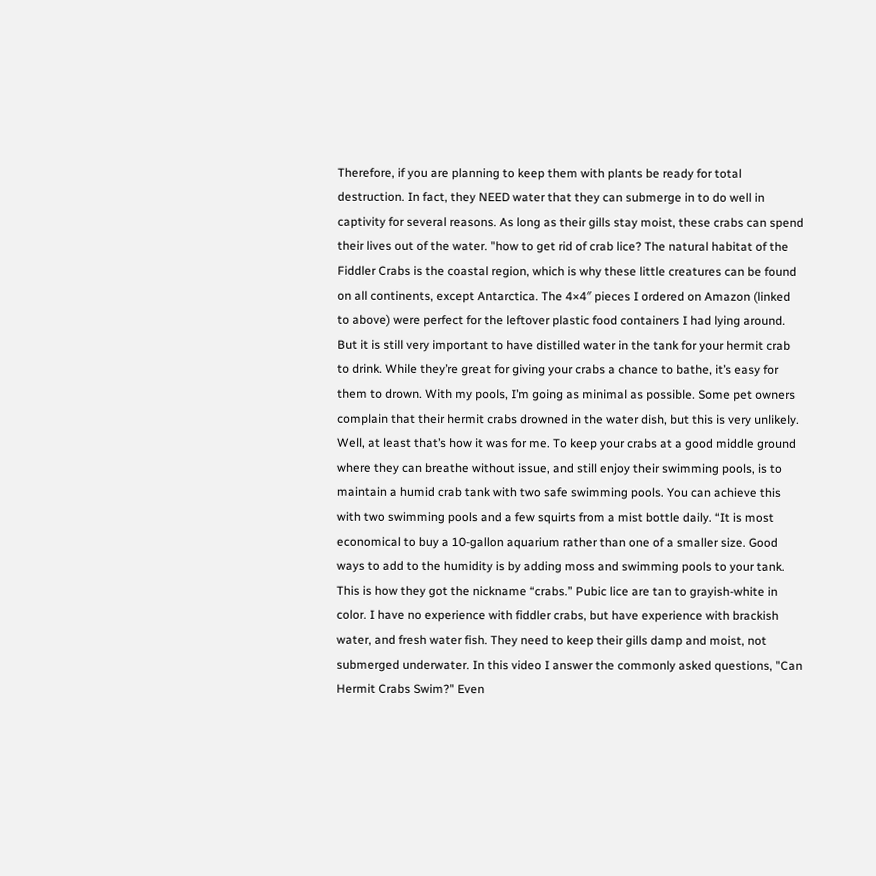Therefore, if you are planning to keep them with plants be ready for total destruction. In fact, they NEED water that they can submerge in to do well in captivity for several reasons. As long as their gills stay moist, these crabs can spend their lives out of the water. "how to get rid of crab lice? The natural habitat of the Fiddler Crabs is the coastal region, which is why these little creatures can be found on all continents, except Antarctica. The 4×4″ pieces I ordered on Amazon (linked to above) were perfect for the leftover plastic food containers I had lying around. But it is still very important to have distilled water in the tank for your hermit crab to drink. While they’re great for giving your crabs a chance to bathe, it’s easy for them to drown. With my pools, I’m going as minimal as possible. Some pet owners complain that their hermit crabs drowned in the water dish, but this is very unlikely. Well, at least that’s how it was for me. To keep your crabs at a good middle ground where they can breathe without issue, and still enjoy their swimming pools, is to maintain a humid crab tank with two safe swimming pools. You can achieve this with two swimming pools and a few squirts from a mist bottle daily. “It is most economical to buy a 10-gallon aquarium rather than one of a smaller size. Good ways to add to the humidity is by adding moss and swimming pools to your tank. This is how they got the nickname “crabs.” Pubic lice are tan to grayish-white in color. I have no experience with fiddler crabs, but have experience with brackish water, and fresh water fish. They need to keep their gills damp and moist, not submerged underwater. In this video I answer the commonly asked questions, "Can Hermit Crabs Swim?" Even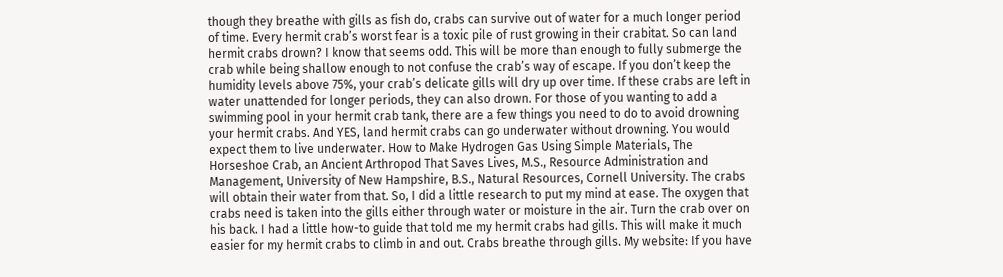though they breathe with gills as fish do, crabs can survive out of water for a much longer period of time. Every hermit crab’s worst fear is a toxic pile of rust growing in their crabitat. So can land hermit crabs drown? I know that seems odd. This will be more than enough to fully submerge the crab while being shallow enough to not confuse the crab’s way of escape. If you don’t keep the humidity levels above 75%, your crab’s delicate gills will dry up over time. If these crabs are left in water unattended for longer periods, they can also drown. For those of you wanting to add a swimming pool in your hermit crab tank, there are a few things you need to do to avoid drowning your hermit crabs. And YES, land hermit crabs can go underwater without drowning. You would expect them to live underwater. How to Make Hydrogen Gas Using Simple Materials, The Horseshoe Crab, an Ancient Arthropod That Saves Lives, M.S., Resource Administration and Management, University of New Hampshire, B.S., Natural Resources, Cornell University. The crabs will obtain their water from that. So, I did a little research to put my mind at ease. The oxygen that crabs need is taken into the gills either through water or moisture in the air. Turn the crab over on his back. I had a little how-to guide that told me my hermit crabs had gills. This will make it much easier for my hermit crabs to climb in and out. Crabs breathe through gills. My website: If you have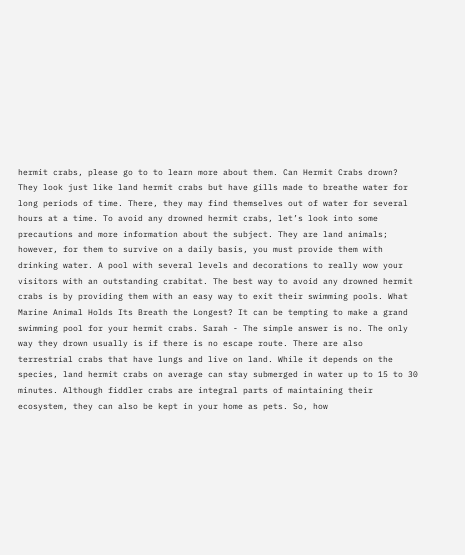hermit crabs, please go to to learn more about them. Can Hermit Crabs drown? They look just like land hermit crabs but have gills made to breathe water for long periods of time. There, they may find themselves out of water for several hours at a time. To avoid any drowned hermit crabs, let’s look into some precautions and more information about the subject. They are land animals; however, for them to survive on a daily basis, you must provide them with drinking water. A pool with several levels and decorations to really wow your visitors with an outstanding crabitat. The best way to avoid any drowned hermit crabs is by providing them with an easy way to exit their swimming pools. What Marine Animal Holds Its Breath the Longest? It can be tempting to make a grand swimming pool for your hermit crabs. Sarah - The simple answer is no. The only way they drown usually is if there is no escape route. There are also terrestrial crabs that have lungs and live on land. While it depends on the species, land hermit crabs on average can stay submerged in water up to 15 to 30 minutes. Although fiddler crabs are integral parts of maintaining their ecosystem, they can also be kept in your home as pets. So, how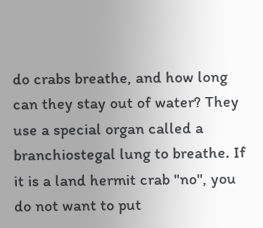do crabs breathe, and how long can they stay out of water? They use a special organ called a branchiostegal lung to breathe. If it is a land hermit crab "no", you do not want to put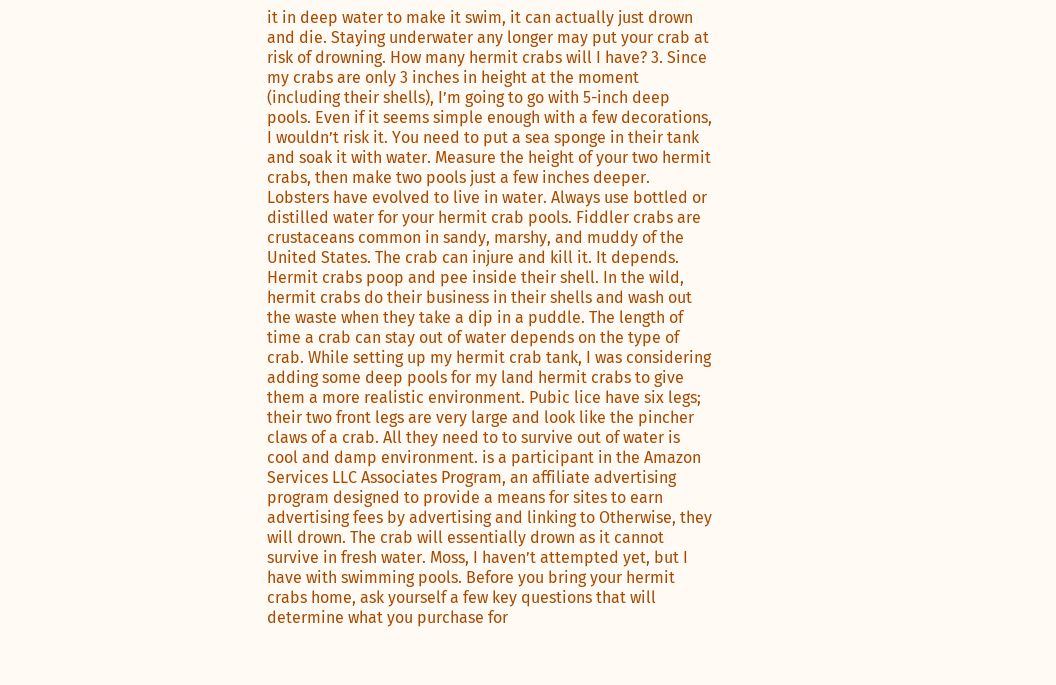it in deep water to make it swim, it can actually just drown and die. Staying underwater any longer may put your crab at risk of drowning. How many hermit crabs will I have? 3. Since my crabs are only 3 inches in height at the moment (including their shells), I’m going to go with 5-inch deep pools. Even if it seems simple enough with a few decorations, I wouldn’t risk it. You need to put a sea sponge in their tank and soak it with water. Measure the height of your two hermit crabs, then make two pools just a few inches deeper. Lobsters have evolved to live in water. Always use bottled or distilled water for your hermit crab pools. Fiddler crabs are crustaceans common in sandy, marshy, and muddy of the United States. The crab can injure and kill it. It depends. Hermit crabs poop and pee inside their shell. In the wild, hermit crabs do their business in their shells and wash out the waste when they take a dip in a puddle. The length of time a crab can stay out of water depends on the type of crab. While setting up my hermit crab tank, I was considering adding some deep pools for my land hermit crabs to give them a more realistic environment. Pubic lice have six legs; their two front legs are very large and look like the pincher claws of a crab. All they need to to survive out of water is cool and damp environment. is a participant in the Amazon Services LLC Associates Program, an affiliate advertising program designed to provide a means for sites to earn advertising fees by advertising and linking to Otherwise, they will drown. The crab will essentially drown as it cannot survive in fresh water. Moss, I haven’t attempted yet, but I have with swimming pools. Before you bring your hermit crabs home, ask yourself a few key questions that will determine what you purchase for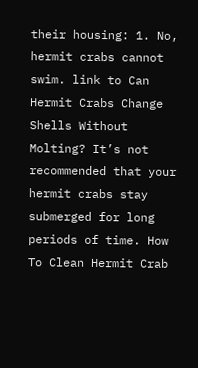their housing: 1. No, hermit crabs cannot swim. link to Can Hermit Crabs Change Shells Without Molting? It’s not recommended that your hermit crabs stay submerged for long periods of time. How To Clean Hermit Crab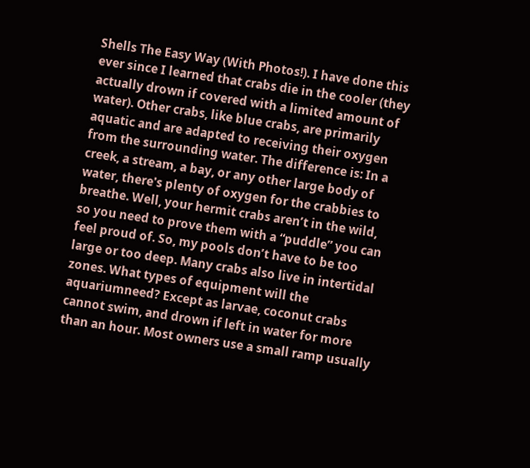Shells The Easy Way (With Photos!). I have done this ever since I learned that crabs die in the cooler (they actually drown if covered with a limited amount of water). Other crabs, like blue crabs, are primarily aquatic and are adapted to receiving their oxygen from the surrounding water. The difference is: In a creek, a stream, a bay, or any other large body of water, there's plenty of oxygen for the crabbies to breathe. Well, your hermit crabs aren’t in the wild, so you need to prove them with a “puddle” you can feel proud of. So, my pools don’t have to be too large or too deep. Many crabs also live in intertidal zones. What types of equipment will the aquariumneed? Except as larvae, coconut crabs cannot swim, and drown if left in water for more than an hour. Most owners use a small ramp usually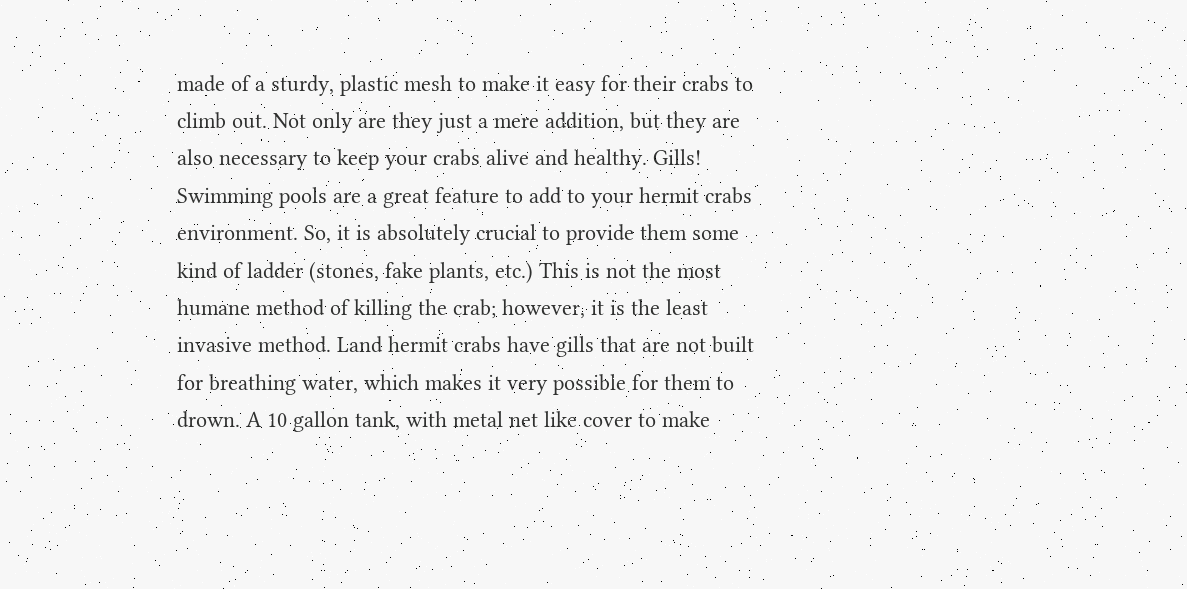made of a sturdy, plastic mesh to make it easy for their crabs to climb out. Not only are they just a mere addition, but they are also necessary to keep your crabs alive and healthy. Gills! Swimming pools are a great feature to add to your hermit crabs environment. So, it is absolutely crucial to provide them some kind of ladder (stones, fake plants, etc.) This is not the most humane method of killing the crab; however, it is the least invasive method. Land hermit crabs have gills that are not built for breathing water, which makes it very possible for them to drown. A 10 gallon tank, with metal net like cover to make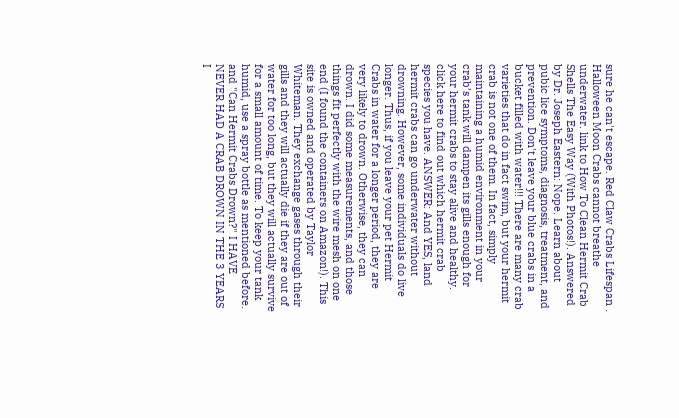sure he can't escape. Red Claw Crabs Lifespan . Halloween Moon Crabs cannot breathe underwater. link to How To Clean Hermit Crab Shells The Easy Way (With Photos!). Answered by Dr. Joseph Eastern: Nope. Learn about pubic lice symptoms, diagnosis, treatment, and prevention. Don't leave your blue crabs in a bucket filled with water!!! There are many crab varieties that do in fact swim, but your hermit crab is not one of them. In fact, simply maintaining a humid environment in your crab’s tank will dampen its gills enough for your hermit crabs to stay alive and healthy. click here to find out which hermit crab species you have. ANSWER: And YES, land hermit crabs can go underwater without drowning. However, some individuals do live longer. Thus, if you leave your pet Hermit Crabs in water for a longer period, they are very likely to drown. Otherwise, they can drown. I did some measurements, and those things fit perfectly with the wire mesh on one end (I found the containers on Amazon!). This site is owned and operated by Taylor Whiteman. They exchange gases through their gills and they will actually die if they are out of water for too long, but they will actually survive for a small amount of time. To keep your tank humid, use a spray bottle as mentioned before. and "Can Hermit Crabs Drown?" I HAVE NEVER HAD A CRAB DROWN IN THE 3 YEARS I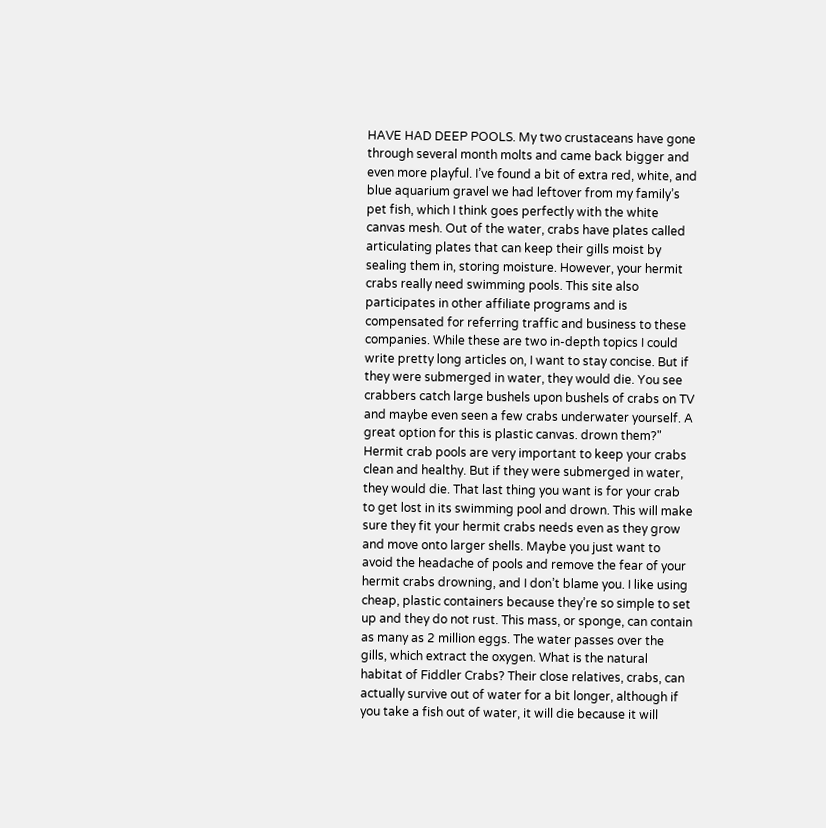HAVE HAD DEEP POOLS. My two crustaceans have gone through several month molts and came back bigger and even more playful. I’ve found a bit of extra red, white, and blue aquarium gravel we had leftover from my family’s pet fish, which I think goes perfectly with the white canvas mesh. Out of the water, crabs have plates called articulating plates that can keep their gills moist by sealing them in, storing moisture. However, your hermit crabs really need swimming pools. This site also participates in other affiliate programs and is compensated for referring traffic and business to these companies. While these are two in-depth topics I could write pretty long articles on, I want to stay concise. But if they were submerged in water, they would die. You see crabbers catch large bushels upon bushels of crabs on TV and maybe even seen a few crabs underwater yourself. A great option for this is plastic canvas. drown them?" Hermit crab pools are very important to keep your crabs clean and healthy. But if they were submerged in water, they would die. That last thing you want is for your crab to get lost in its swimming pool and drown. This will make sure they fit your hermit crabs needs even as they grow and move onto larger shells. Maybe you just want to avoid the headache of pools and remove the fear of your hermit crabs drowning, and I don’t blame you. I like using cheap, plastic containers because they’re so simple to set up and they do not rust. This mass, or sponge, can contain as many as 2 million eggs. The water passes over the gills, which extract the oxygen. What is the natural habitat of Fiddler Crabs? Their close relatives, crabs, can actually survive out of water for a bit longer, although if you take a fish out of water, it will die because it will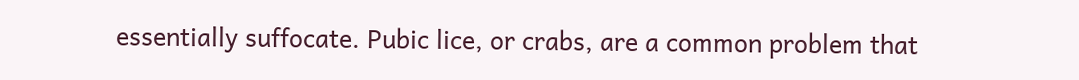essentially suffocate. Pubic lice, or crabs, are a common problem that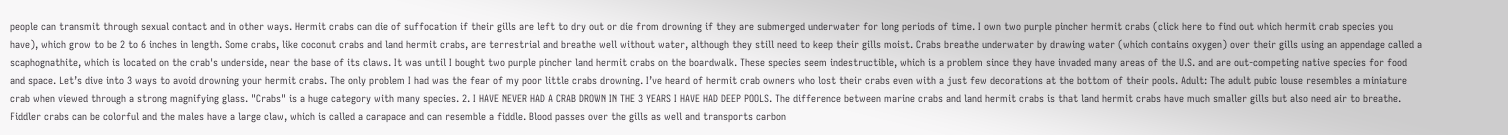people can transmit through sexual contact and in other ways. Hermit crabs can die of suffocation if their gills are left to dry out or die from drowning if they are submerged underwater for long periods of time. I own two purple pincher hermit crabs (click here to find out which hermit crab species you have), which grow to be 2 to 6 inches in length. Some crabs, like coconut crabs and land hermit crabs, are terrestrial and breathe well without water, although they still need to keep their gills moist. Crabs breathe underwater by drawing water (which contains oxygen) over their gills using an appendage called a scaphognathite, which is located on the crab's underside, near the base of its claws. It was until I bought two purple pincher land hermit crabs on the boardwalk. These species seem indestructible, which is a problem since they have invaded many areas of the U.S. and are out-competing native species for food and space. Let’s dive into 3 ways to avoid drowning your hermit crabs. The only problem I had was the fear of my poor little crabs drowning. I’ve heard of hermit crab owners who lost their crabs even with a just few decorations at the bottom of their pools. Adult: The adult pubic louse resembles a miniature crab when viewed through a strong magnifying glass. "Crabs" is a huge category with many species. 2. I HAVE NEVER HAD A CRAB DROWN IN THE 3 YEARS I HAVE HAD DEEP POOLS. The difference between marine crabs and land hermit crabs is that land hermit crabs have much smaller gills but also need air to breathe. Fiddler crabs can be colorful and the males have a large claw, which is called a carapace and can resemble a fiddle. Blood passes over the gills as well and transports carbon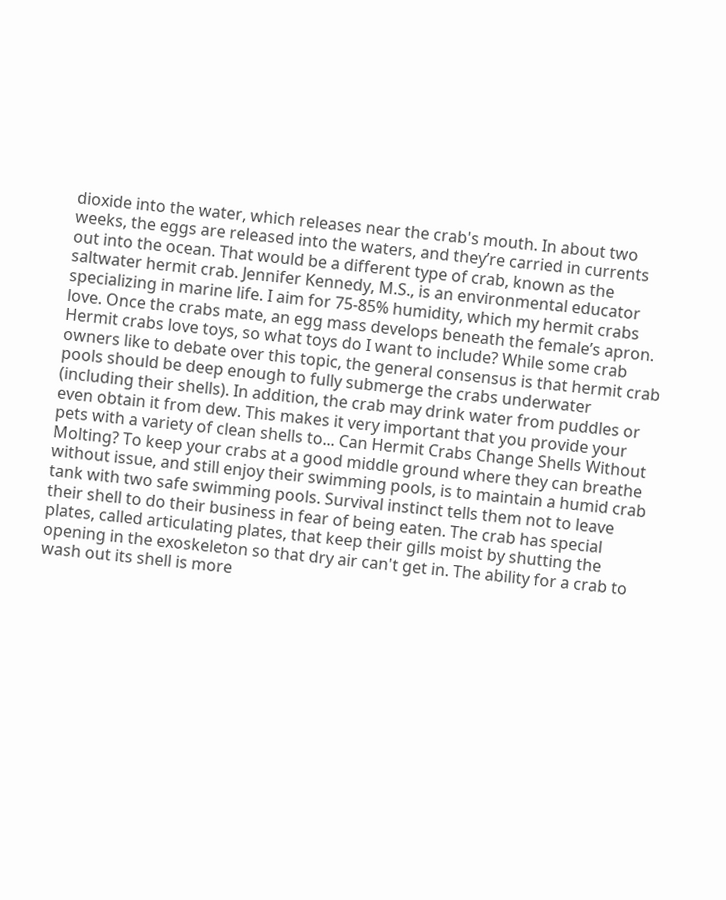dioxide into the water, which releases near the crab's mouth. In about two weeks, the eggs are released into the waters, and they’re carried in currents out into the ocean. That would be a different type of crab, known as the saltwater hermit crab. Jennifer Kennedy, M.S., is an environmental educator specializing in marine life. I aim for 75-85% humidity, which my hermit crabs love. Once the crabs mate, an egg mass develops beneath the female’s apron. Hermit crabs love toys, so what toys do I want to include? While some crab owners like to debate over this topic, the general consensus is that hermit crab pools should be deep enough to fully submerge the crabs underwater (including their shells). In addition, the crab may drink water from puddles or even obtain it from dew. This makes it very important that you provide your pets with a variety of clean shells to... Can Hermit Crabs Change Shells Without Molting? To keep your crabs at a good middle ground where they can breathe without issue, and still enjoy their swimming pools, is to maintain a humid crab tank with two safe swimming pools. Survival instinct tells them not to leave their shell to do their business in fear of being eaten. The crab has special plates, called articulating plates, that keep their gills moist by shutting the opening in the exoskeleton so that dry air can't get in. The ability for a crab to wash out its shell is more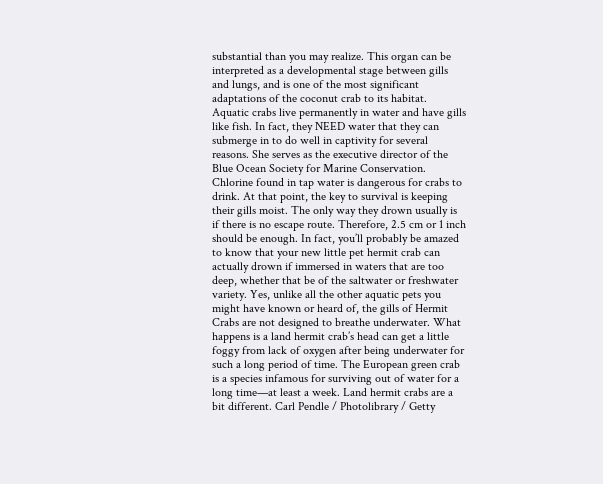substantial than you may realize. This organ can be interpreted as a developmental stage between gills and lungs, and is one of the most significant adaptations of the coconut crab to its habitat. Aquatic crabs live permanently in water and have gills like fish. In fact, they NEED water that they can submerge in to do well in captivity for several reasons. She serves as the executive director of the Blue Ocean Society for Marine Conservation. Chlorine found in tap water is dangerous for crabs to drink. At that point, the key to survival is keeping their gills moist. The only way they drown usually is if there is no escape route. Therefore, 2.5 cm or 1 inch should be enough. In fact, you’ll probably be amazed to know that your new little pet hermit crab can actually drown if immersed in waters that are too deep, whether that be of the saltwater or freshwater variety. Yes, unlike all the other aquatic pets you might have known or heard of, the gills of Hermit Crabs are not designed to breathe underwater. What happens is a land hermit crab’s head can get a little foggy from lack of oxygen after being underwater for such a long period of time. The European green crab is a species infamous for surviving out of water for a long time—at least a week. Land hermit crabs are a bit different. Carl Pendle / Photolibrary / Getty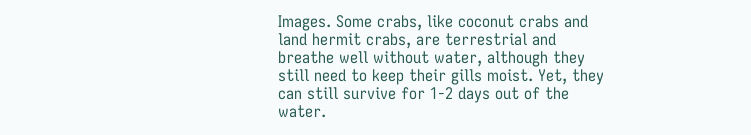Images. Some crabs, like coconut crabs and land hermit crabs, are terrestrial and breathe well without water, although they still need to keep their gills moist. Yet, they can still survive for 1-2 days out of the water.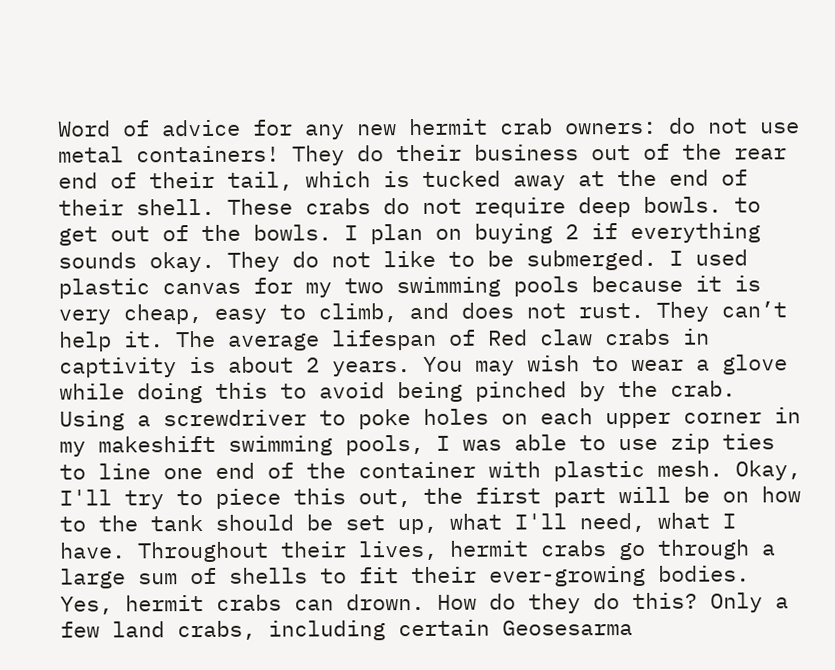Word of advice for any new hermit crab owners: do not use metal containers! They do their business out of the rear end of their tail, which is tucked away at the end of their shell. These crabs do not require deep bowls. to get out of the bowls. I plan on buying 2 if everything sounds okay. They do not like to be submerged. I used plastic canvas for my two swimming pools because it is very cheap, easy to climb, and does not rust. They can’t help it. The average lifespan of Red claw crabs in captivity is about 2 years. You may wish to wear a glove while doing this to avoid being pinched by the crab. Using a screwdriver to poke holes on each upper corner in my makeshift swimming pools, I was able to use zip ties to line one end of the container with plastic mesh. Okay, I'll try to piece this out, the first part will be on how to the tank should be set up, what I'll need, what I have. Throughout their lives, hermit crabs go through a large sum of shells to fit their ever-growing bodies. Yes, hermit crabs can drown. How do they do this? Only a few land crabs, including certain Geosesarma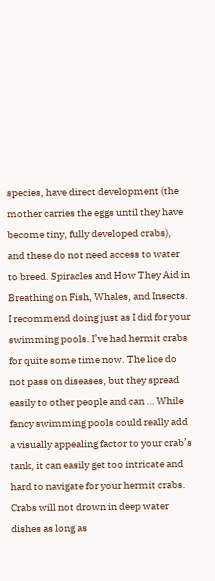species, have direct development (the mother carries the eggs until they have become tiny, fully developed crabs), and these do not need access to water to breed. Spiracles and How They Aid in Breathing on Fish, Whales, and Insects. I recommend doing just as I did for your swimming pools. I’ve had hermit crabs for quite some time now. The lice do not pass on diseases, but they spread easily to other people and can … While fancy swimming pools could really add a visually appealing factor to your crab’s tank, it can easily get too intricate and hard to navigate for your hermit crabs. Crabs will not drown in deep water dishes as long as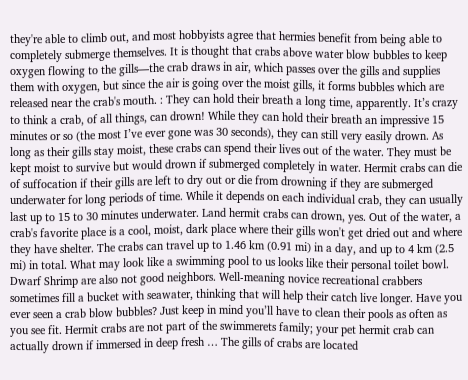they're able to climb out, and most hobbyists agree that hermies benefit from being able to completely submerge themselves. It is thought that crabs above water blow bubbles to keep oxygen flowing to the gills—the crab draws in air, which passes over the gills and supplies them with oxygen, but since the air is going over the moist gills, it forms bubbles which are released near the crab's mouth. : They can hold their breath a long time, apparently. It’s crazy to think a crab, of all things, can drown! While they can hold their breath an impressive 15 minutes or so (the most I’ve ever gone was 30 seconds), they can still very easily drown. As long as their gills stay moist, these crabs can spend their lives out of the water. They must be kept moist to survive but would drown if submerged completely in water. Hermit crabs can die of suffocation if their gills are left to dry out or die from drowning if they are submerged underwater for long periods of time. While it depends on each individual crab, they can usually last up to 15 to 30 minutes underwater. Land hermit crabs can drown, yes. Out of the water, a crab's favorite place is a cool, moist, dark place where their gills won't get dried out and where they have shelter. The crabs can travel up to 1.46 km (0.91 mi) in a day, and up to 4 km (2.5 mi) in total. What may look like a swimming pool to us looks like their personal toilet bowl. Dwarf Shrimp are also not good neighbors. Well-meaning novice recreational crabbers sometimes fill a bucket with seawater, thinking that will help their catch live longer. Have you ever seen a crab blow bubbles? Just keep in mind you’ll have to clean their pools as often as you see fit. Hermit crabs are not part of the swimmerets family; your pet hermit crab can actually drown if immersed in deep fresh … The gills of crabs are located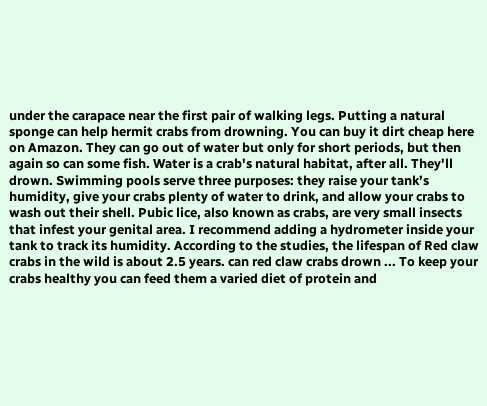under the carapace near the first pair of walking legs. Putting a natural sponge can help hermit crabs from drowning. You can buy it dirt cheap here on Amazon. They can go out of water but only for short periods, but then again so can some fish. Water is a crab's natural habitat, after all. They'll drown. Swimming pools serve three purposes: they raise your tank’s humidity, give your crabs plenty of water to drink, and allow your crabs to wash out their shell. Pubic lice, also known as crabs, are very small insects that infest your genital area. I recommend adding a hydrometer inside your tank to track its humidity. According to the studies, the lifespan of Red claw crabs in the wild is about 2.5 years. can red claw crabs drown ... To keep your crabs healthy you can feed them a varied diet of protein and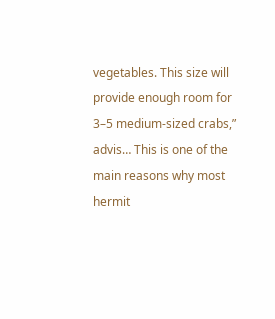vegetables. This size will provide enough room for 3–5 medium-sized crabs,” advis… This is one of the main reasons why most hermit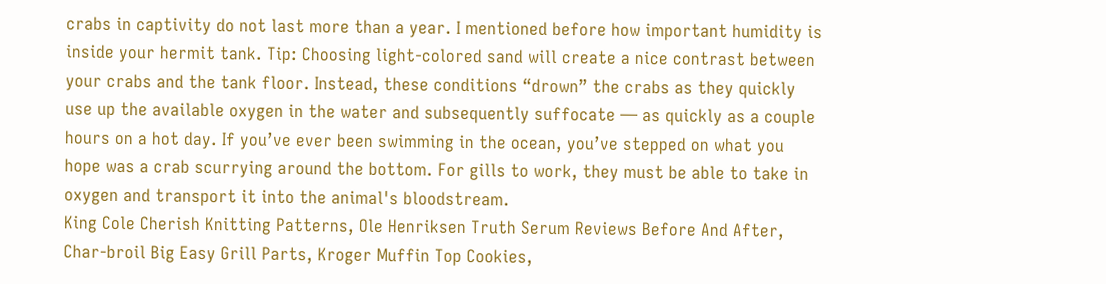crabs in captivity do not last more than a year. I mentioned before how important humidity is inside your hermit tank. Tip: Choosing light-colored sand will create a nice contrast between your crabs and the tank floor. Instead, these conditions “drown” the crabs as they quickly use up the available oxygen in the water and subsequently suffocate — as quickly as a couple hours on a hot day. If you’ve ever been swimming in the ocean, you’ve stepped on what you hope was a crab scurrying around the bottom. For gills to work, they must be able to take in oxygen and transport it into the animal's bloodstream.
King Cole Cherish Knitting Patterns, Ole Henriksen Truth Serum Reviews Before And After, Char-broil Big Easy Grill Parts, Kroger Muffin Top Cookies,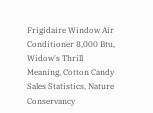Frigidaire Window Air Conditioner 8,000 Btu, Widow's Thrill Meaning, Cotton Candy Sales Statistics, Nature Conservancy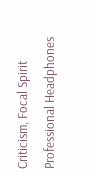Criticism, Focal Spirit Professional Headphones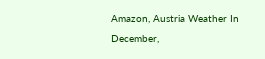Amazon, Austria Weather In December,